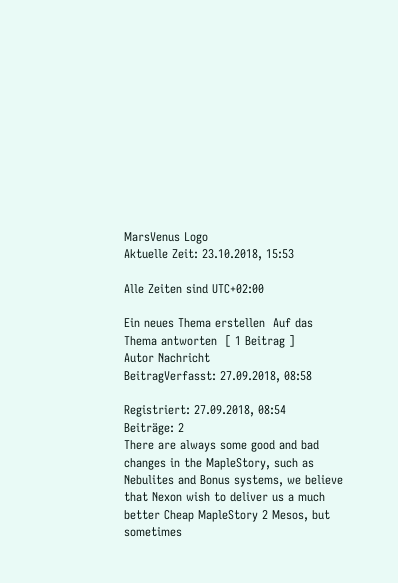MarsVenus Logo
Aktuelle Zeit: 23.10.2018, 15:53

Alle Zeiten sind UTC+02:00

Ein neues Thema erstellen  Auf das Thema antworten  [ 1 Beitrag ]
Autor Nachricht
BeitragVerfasst: 27.09.2018, 08:58

Registriert: 27.09.2018, 08:54
Beiträge: 2
There are always some good and bad changes in the MapleStory, such as Nebulites and Bonus systems, we believe that Nexon wish to deliver us a much better Cheap MapleStory 2 Mesos, but sometimes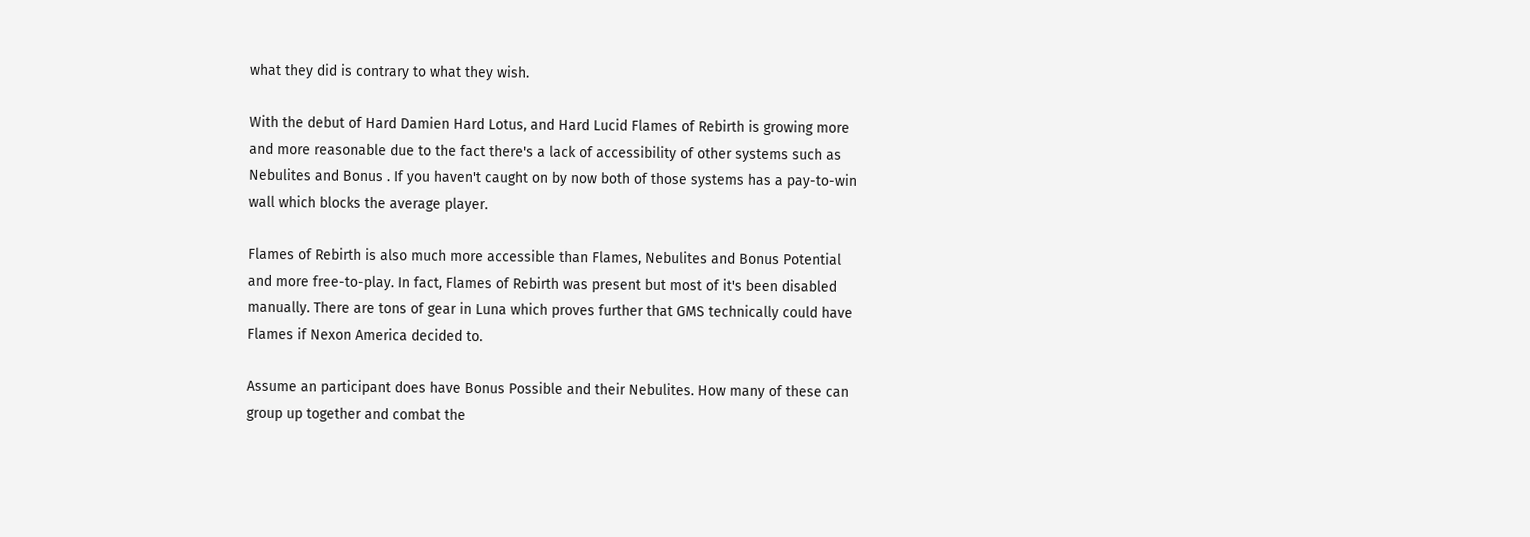what they did is contrary to what they wish.

With the debut of Hard Damien Hard Lotus, and Hard Lucid Flames of Rebirth is growing more and more reasonable due to the fact there's a lack of accessibility of other systems such as Nebulites and Bonus . If you haven't caught on by now both of those systems has a pay-to-win wall which blocks the average player.

Flames of Rebirth is also much more accessible than Flames, Nebulites and Bonus Potential and more free-to-play. In fact, Flames of Rebirth was present but most of it's been disabled manually. There are tons of gear in Luna which proves further that GMS technically could have Flames if Nexon America decided to.

Assume an participant does have Bonus Possible and their Nebulites. How many of these can group up together and combat the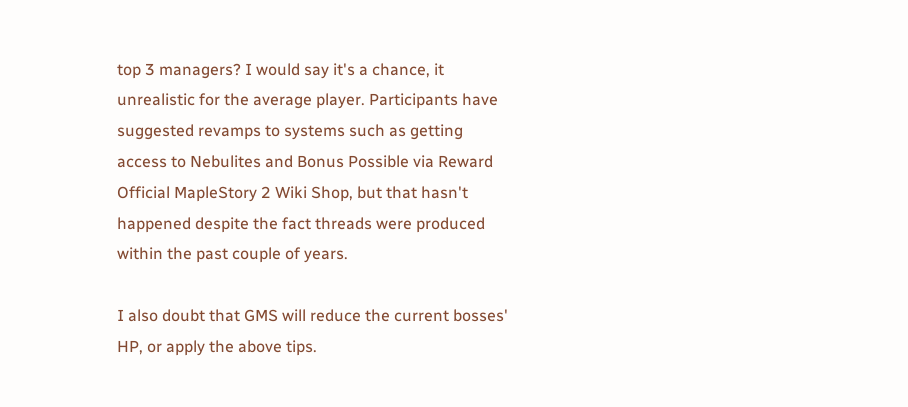top 3 managers? I would say it's a chance, it unrealistic for the average player. Participants have suggested revamps to systems such as getting access to Nebulites and Bonus Possible via Reward Official MapleStory 2 Wiki Shop, but that hasn't happened despite the fact threads were produced within the past couple of years.

I also doubt that GMS will reduce the current bosses' HP, or apply the above tips.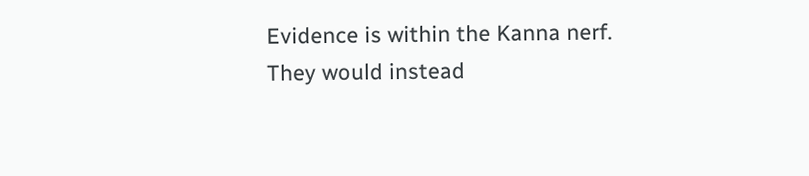Evidence is within the Kanna nerf. They would instead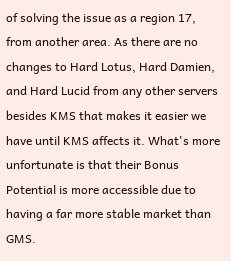of solving the issue as a region 17, from another area. As there are no changes to Hard Lotus, Hard Damien, and Hard Lucid from any other servers besides KMS that makes it easier we have until KMS affects it. What's more unfortunate is that their Bonus Potential is more accessible due to having a far more stable market than GMS.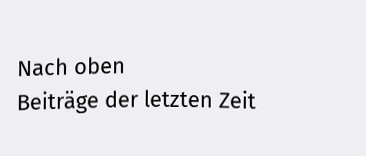Nach oben
Beiträge der letzten Zeit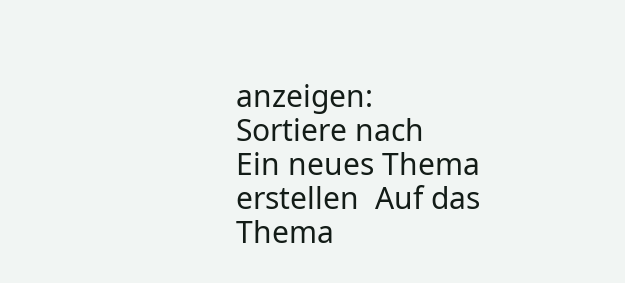anzeigen:  Sortiere nach
Ein neues Thema erstellen  Auf das Thema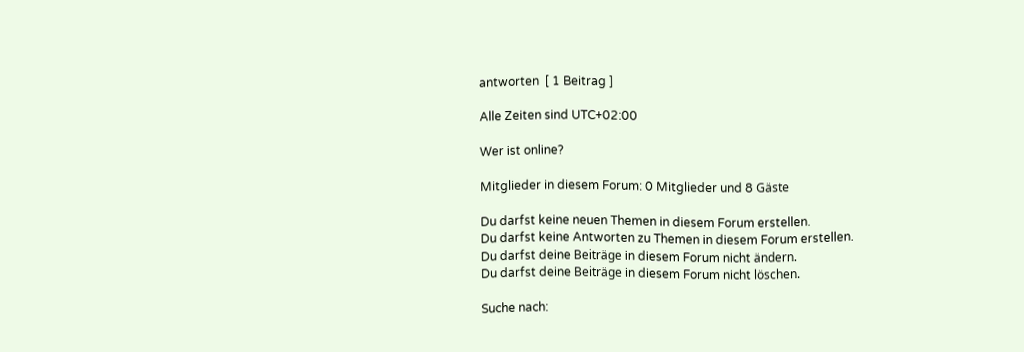antworten  [ 1 Beitrag ]

Alle Zeiten sind UTC+02:00

Wer ist online?

Mitglieder in diesem Forum: 0 Mitglieder und 8 Gäste

Du darfst keine neuen Themen in diesem Forum erstellen.
Du darfst keine Antworten zu Themen in diesem Forum erstellen.
Du darfst deine Beiträge in diesem Forum nicht ändern.
Du darfst deine Beiträge in diesem Forum nicht löschen.

Suche nach: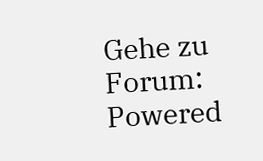Gehe zu Forum:
Powered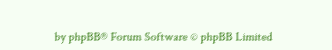by phpBB® Forum Software © phpBB Limited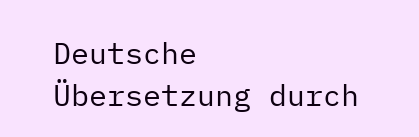Deutsche Übersetzung durch